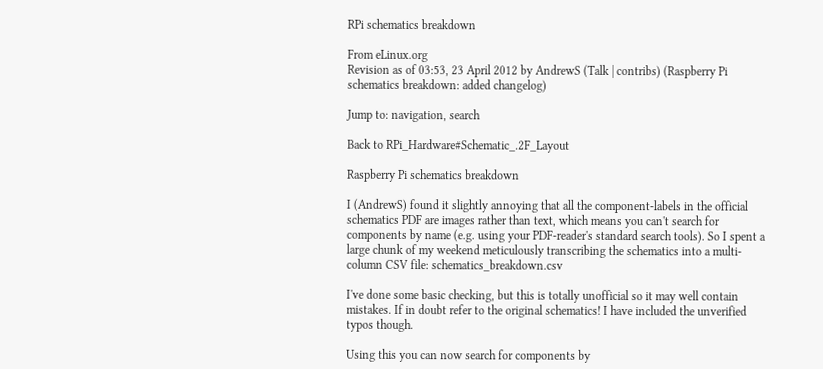RPi schematics breakdown

From eLinux.org
Revision as of 03:53, 23 April 2012 by AndrewS (Talk | contribs) (Raspberry Pi schematics breakdown: added changelog)

Jump to: navigation, search

Back to RPi_Hardware#Schematic_.2F_Layout

Raspberry Pi schematics breakdown

I (AndrewS) found it slightly annoying that all the component-labels in the official schematics PDF are images rather than text, which means you can't search for components by name (e.g. using your PDF-reader's standard search tools). So I spent a large chunk of my weekend meticulously transcribing the schematics into a multi-column CSV file: schematics_breakdown.csv

I've done some basic checking, but this is totally unofficial so it may well contain mistakes. If in doubt refer to the original schematics! I have included the unverified typos though.

Using this you can now search for components by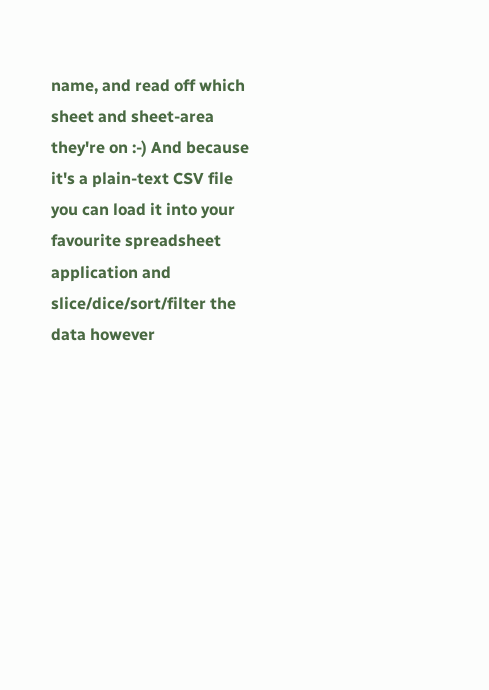name, and read off which sheet and sheet-area they're on :-) And because it's a plain-text CSV file you can load it into your favourite spreadsheet application and slice/dice/sort/filter the data however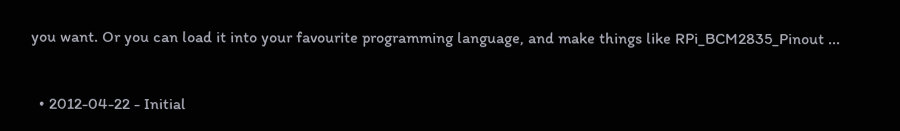you want. Or you can load it into your favourite programming language, and make things like RPi_BCM2835_Pinout ...


  • 2012-04-22 - Initial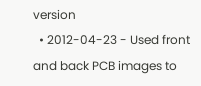version
  • 2012-04-23 - Used front and back PCB images to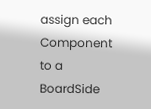assign each Component to a BoardSide